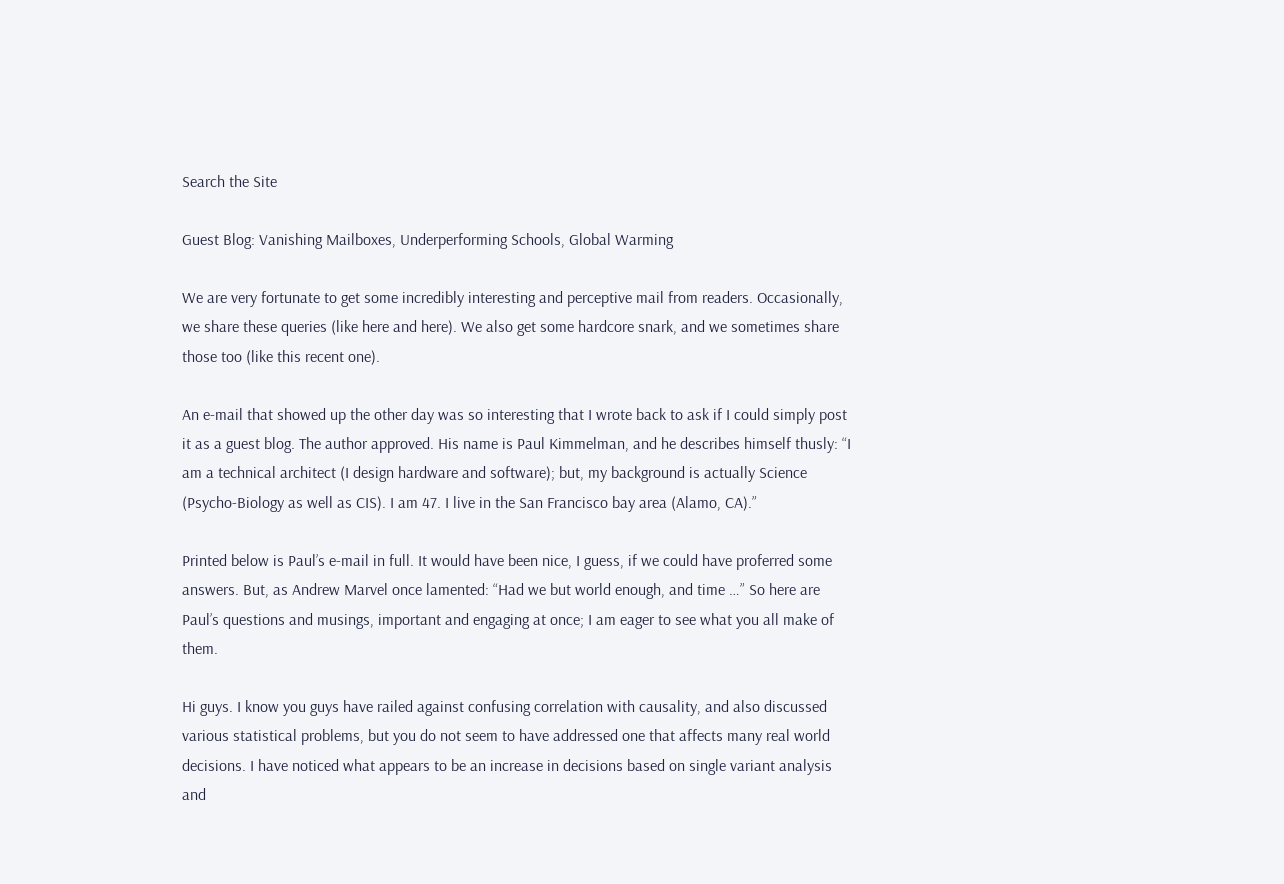Search the Site

Guest Blog: Vanishing Mailboxes, Underperforming Schools, Global Warming

We are very fortunate to get some incredibly interesting and perceptive mail from readers. Occasionally, we share these queries (like here and here). We also get some hardcore snark, and we sometimes share those too (like this recent one).

An e-mail that showed up the other day was so interesting that I wrote back to ask if I could simply post it as a guest blog. The author approved. His name is Paul Kimmelman, and he describes himself thusly: “I am a technical architect (I design hardware and software); but, my background is actually Science (Psycho-Biology as well as CIS). I am 47. I live in the San Francisco bay area (Alamo, CA).”

Printed below is Paul’s e-mail in full. It would have been nice, I guess, if we could have proferred some answers. But, as Andrew Marvel once lamented: “Had we but world enough, and time …” So here are Paul’s questions and musings, important and engaging at once; I am eager to see what you all make of them.

Hi guys. I know you guys have railed against confusing correlation with causality, and also discussed various statistical problems, but you do not seem to have addressed one that affects many real world decisions. I have noticed what appears to be an increase in decisions based on single variant analysis and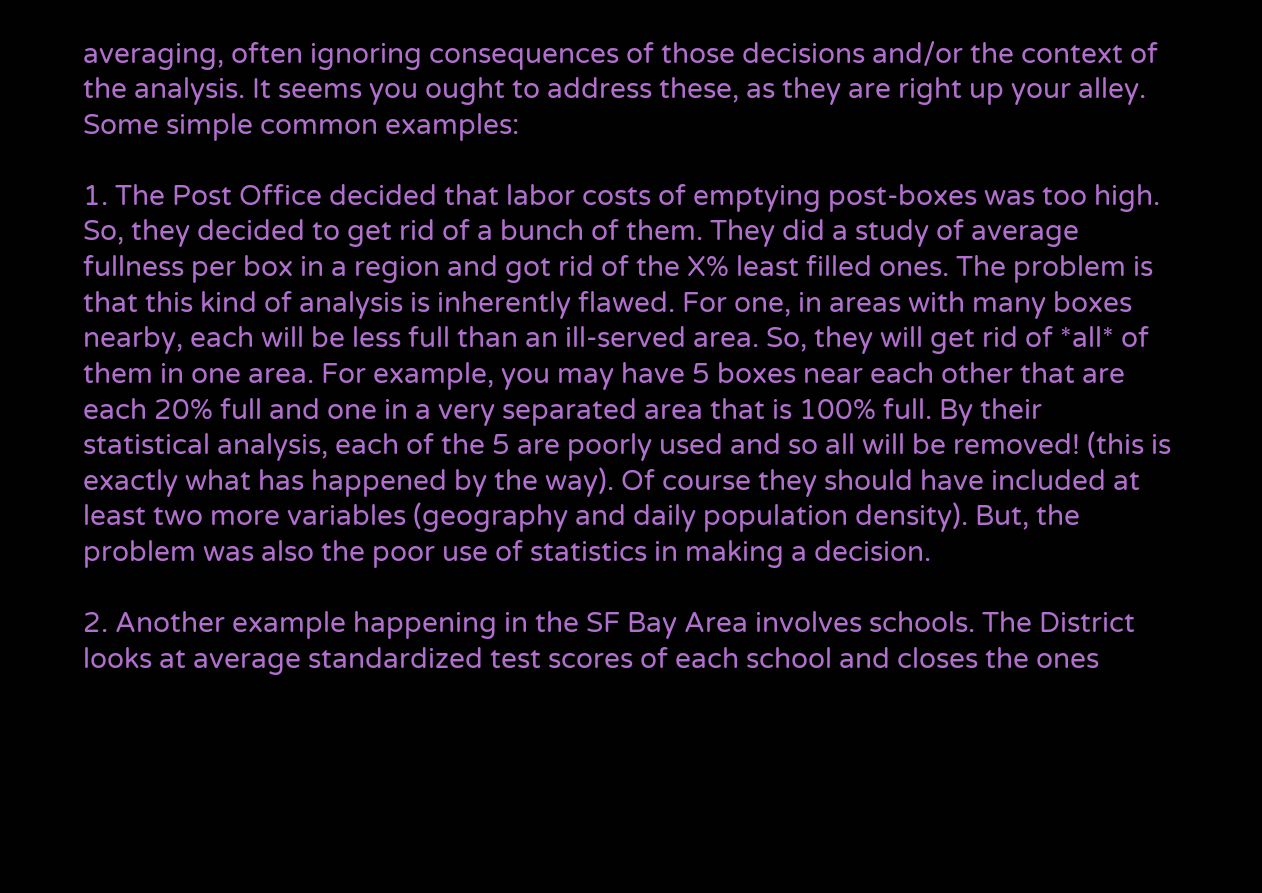averaging, often ignoring consequences of those decisions and/or the context of the analysis. It seems you ought to address these, as they are right up your alley. Some simple common examples:

1. The Post Office decided that labor costs of emptying post-boxes was too high. So, they decided to get rid of a bunch of them. They did a study of average fullness per box in a region and got rid of the X% least filled ones. The problem is that this kind of analysis is inherently flawed. For one, in areas with many boxes nearby, each will be less full than an ill-served area. So, they will get rid of *all* of them in one area. For example, you may have 5 boxes near each other that are each 20% full and one in a very separated area that is 100% full. By their statistical analysis, each of the 5 are poorly used and so all will be removed! (this is exactly what has happened by the way). Of course they should have included at least two more variables (geography and daily population density). But, the problem was also the poor use of statistics in making a decision.

2. Another example happening in the SF Bay Area involves schools. The District looks at average standardized test scores of each school and closes the ones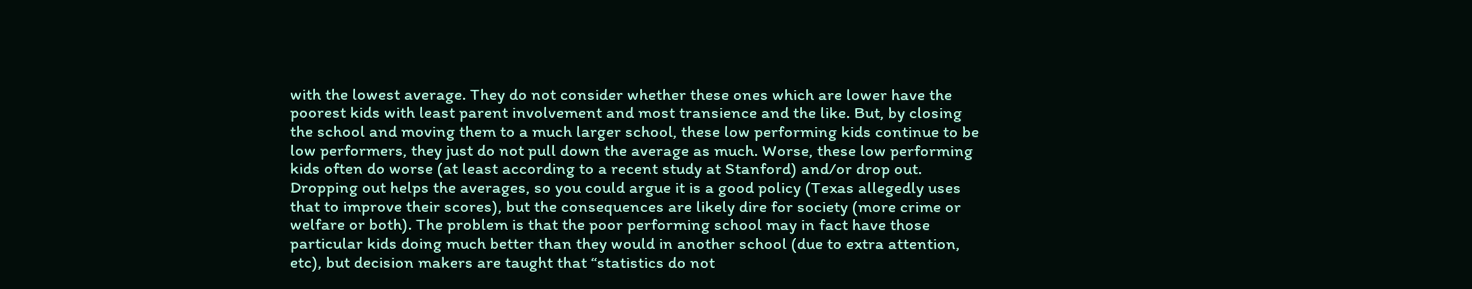with the lowest average. They do not consider whether these ones which are lower have the poorest kids with least parent involvement and most transience and the like. But, by closing the school and moving them to a much larger school, these low performing kids continue to be low performers, they just do not pull down the average as much. Worse, these low performing kids often do worse (at least according to a recent study at Stanford) and/or drop out. Dropping out helps the averages, so you could argue it is a good policy (Texas allegedly uses that to improve their scores), but the consequences are likely dire for society (more crime or welfare or both). The problem is that the poor performing school may in fact have those particular kids doing much better than they would in another school (due to extra attention, etc), but decision makers are taught that “statistics do not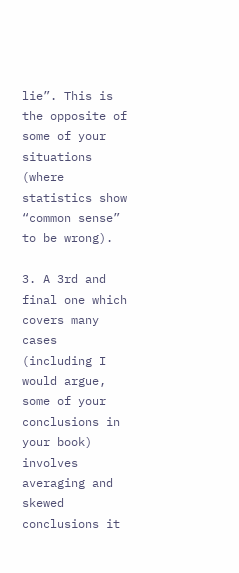lie”. This is the opposite of some of your situations (where statistics show “common sense” to be wrong).

3. A 3rd and final one which covers many cases (including I would argue, some of your conclusions in your book) involves averaging and skewed conclusions it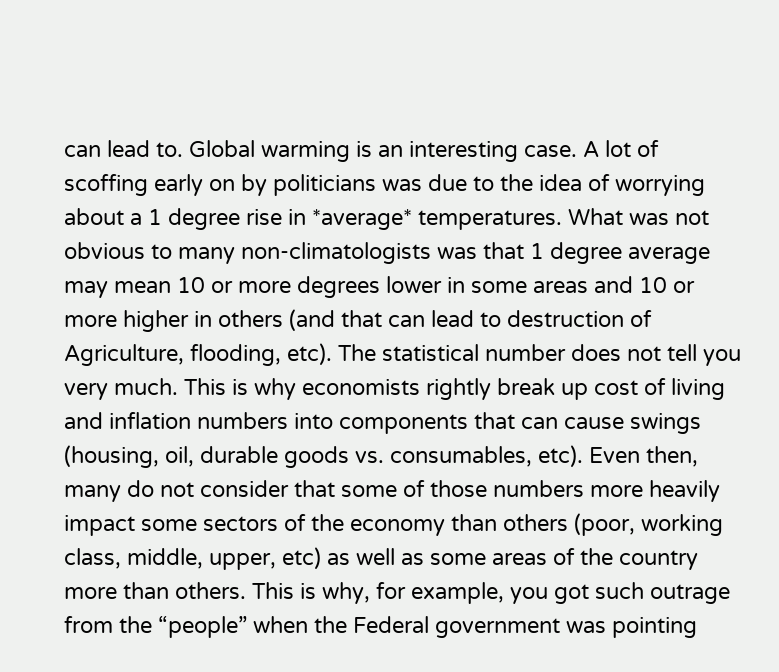can lead to. Global warming is an interesting case. A lot of scoffing early on by politicians was due to the idea of worrying about a 1 degree rise in *average* temperatures. What was not obvious to many non-climatologists was that 1 degree average may mean 10 or more degrees lower in some areas and 10 or more higher in others (and that can lead to destruction of Agriculture, flooding, etc). The statistical number does not tell you very much. This is why economists rightly break up cost of living and inflation numbers into components that can cause swings (housing, oil, durable goods vs. consumables, etc). Even then, many do not consider that some of those numbers more heavily impact some sectors of the economy than others (poor, working class, middle, upper, etc) as well as some areas of the country more than others. This is why, for example, you got such outrage from the “people” when the Federal government was pointing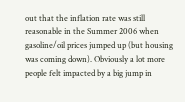out that the inflation rate was still reasonable in the Summer 2006 when gasoline/oil prices jumped up (but housing was coming down). Obviously a lot more people felt impacted by a big jump in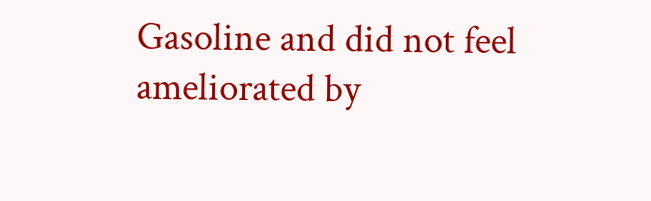Gasoline and did not feel ameliorated by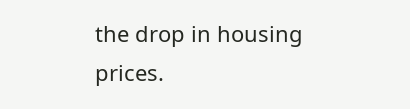the drop in housing prices.